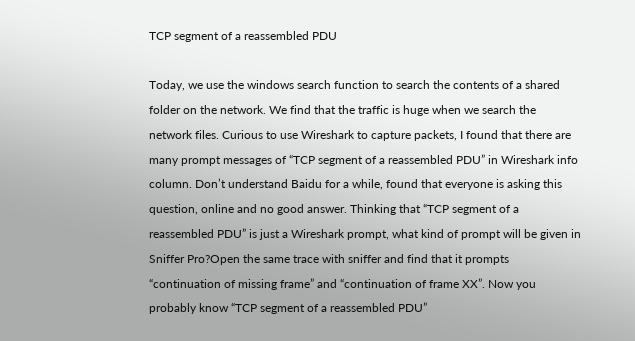TCP segment of a reassembled PDU

Today, we use the windows search function to search the contents of a shared folder on the network. We find that the traffic is huge when we search the network files. Curious to use Wireshark to capture packets, I found that there are many prompt messages of “TCP segment of a reassembled PDU” in Wireshark info column. Don’t understand Baidu for a while, found that everyone is asking this question, online and no good answer. Thinking that “TCP segment of a reassembled PDU” is just a Wireshark prompt, what kind of prompt will be given in Sniffer Pro?Open the same trace with sniffer and find that it prompts “continuation of missing frame” and “continuation of frame XX”. Now you probably know “TCP segment of a reassembled PDU”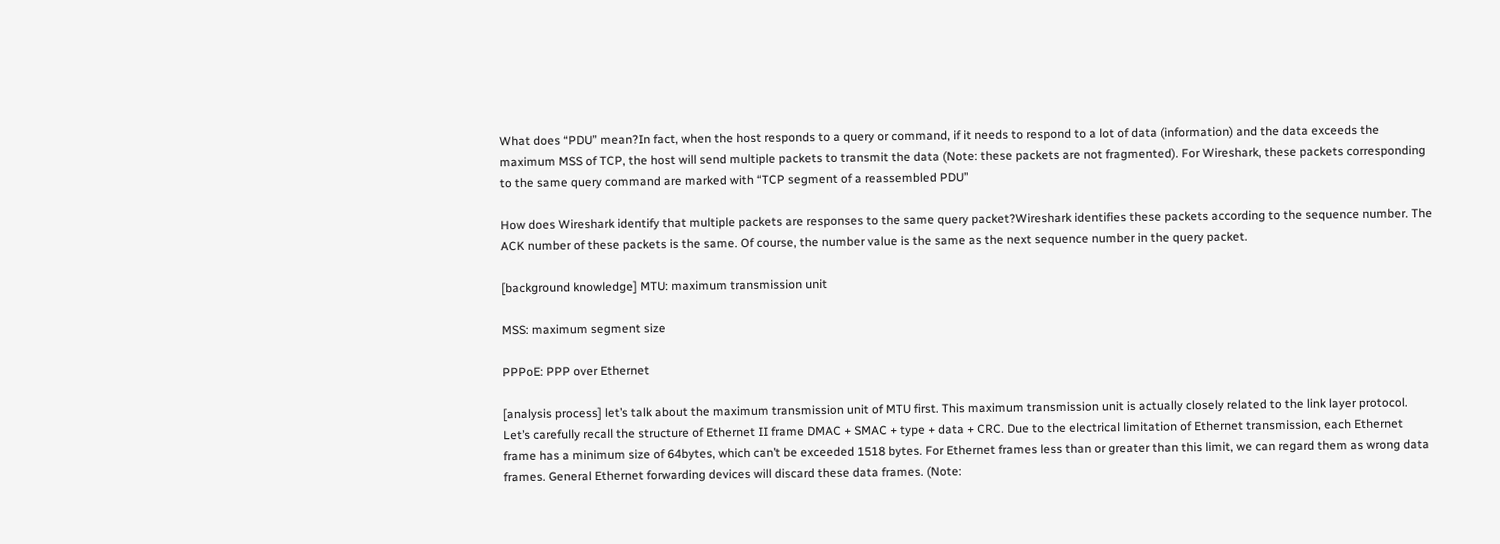What does “PDU” mean?In fact, when the host responds to a query or command, if it needs to respond to a lot of data (information) and the data exceeds the maximum MSS of TCP, the host will send multiple packets to transmit the data (Note: these packets are not fragmented). For Wireshark, these packets corresponding to the same query command are marked with “TCP segment of a reassembled PDU”

How does Wireshark identify that multiple packets are responses to the same query packet?Wireshark identifies these packets according to the sequence number. The ACK number of these packets is the same. Of course, the number value is the same as the next sequence number in the query packet.

[background knowledge] MTU: maximum transmission unit

MSS: maximum segment size

PPPoE: PPP over Ethernet

[analysis process] let’s talk about the maximum transmission unit of MTU first. This maximum transmission unit is actually closely related to the link layer protocol. Let’s carefully recall the structure of Ethernet II frame DMAC + SMAC + type + data + CRC. Due to the electrical limitation of Ethernet transmission, each Ethernet frame has a minimum size of 64bytes, which can’t be exceeded 1518 bytes. For Ethernet frames less than or greater than this limit, we can regard them as wrong data frames. General Ethernet forwarding devices will discard these data frames. (Note: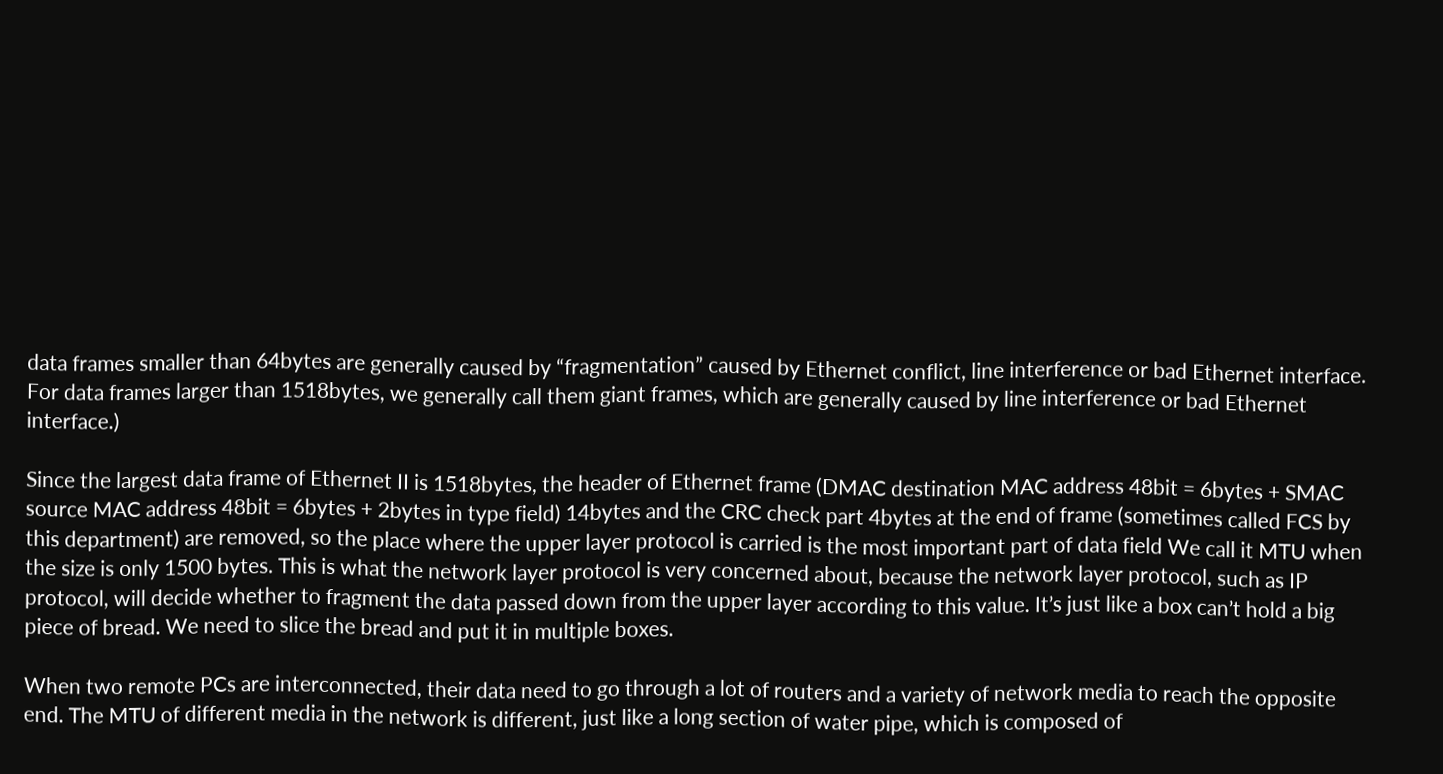data frames smaller than 64bytes are generally caused by “fragmentation” caused by Ethernet conflict, line interference or bad Ethernet interface. For data frames larger than 1518bytes, we generally call them giant frames, which are generally caused by line interference or bad Ethernet interface.)

Since the largest data frame of Ethernet II is 1518bytes, the header of Ethernet frame (DMAC destination MAC address 48bit = 6bytes + SMAC source MAC address 48bit = 6bytes + 2bytes in type field) 14bytes and the CRC check part 4bytes at the end of frame (sometimes called FCS by this department) are removed, so the place where the upper layer protocol is carried is the most important part of data field We call it MTU when the size is only 1500 bytes. This is what the network layer protocol is very concerned about, because the network layer protocol, such as IP protocol, will decide whether to fragment the data passed down from the upper layer according to this value. It’s just like a box can’t hold a big piece of bread. We need to slice the bread and put it in multiple boxes.

When two remote PCs are interconnected, their data need to go through a lot of routers and a variety of network media to reach the opposite end. The MTU of different media in the network is different, just like a long section of water pipe, which is composed of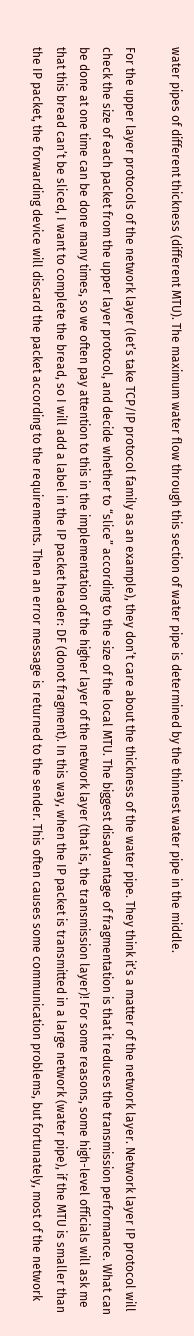water pipes of different thickness (different MTU). The maximum water flow through this section of water pipe is determined by the thinnest water pipe in the middle.

For the upper layer protocols of the network layer (let’s take TCP/IP protocol family as an example), they don’t care about the thickness of the water pipe. They think it’s a matter of the network layer. Network layer IP protocol will check the size of each packet from the upper layer protocol, and decide whether to “slice” according to the size of the local MTU. The biggest disadvantage of fragmentation is that it reduces the transmission performance. What can be done at one time can be done many times, so we often pay attention to this in the implementation of the higher layer of the network layer (that is, the transmission layer)! For some reasons, some high-level officials will ask me that this bread can’t be sliced, I want to complete the bread, so I will add a label in the IP packet header: DF (donot fragment). In this way, when the IP packet is transmitted in a large network (water pipe), if the MTU is smaller than the IP packet, the forwarding device will discard the packet according to the requirements. Then an error message is returned to the sender. This often causes some communication problems, but fortunately, most of the network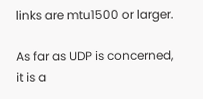links are mtu1500 or larger.

As far as UDP is concerned, it is a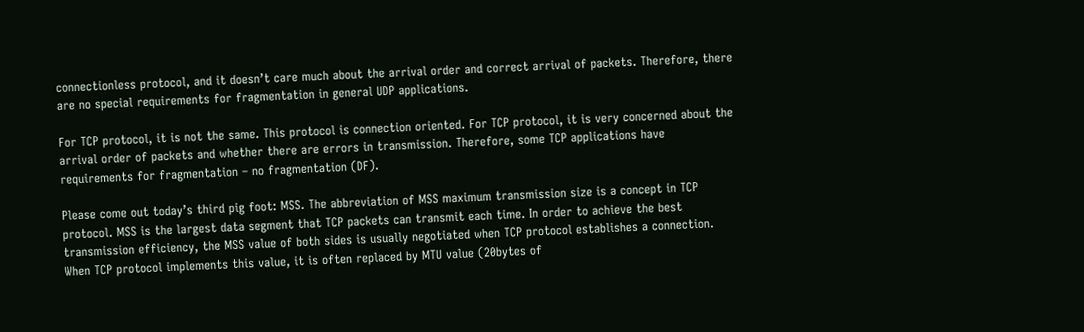connectionless protocol, and it doesn’t care much about the arrival order and correct arrival of packets. Therefore, there are no special requirements for fragmentation in general UDP applications.

For TCP protocol, it is not the same. This protocol is connection oriented. For TCP protocol, it is very concerned about the arrival order of packets and whether there are errors in transmission. Therefore, some TCP applications have requirements for fragmentation – no fragmentation (DF).

Please come out today’s third pig foot: MSS. The abbreviation of MSS maximum transmission size is a concept in TCP protocol. MSS is the largest data segment that TCP packets can transmit each time. In order to achieve the best transmission efficiency, the MSS value of both sides is usually negotiated when TCP protocol establishes a connection. When TCP protocol implements this value, it is often replaced by MTU value (20bytes of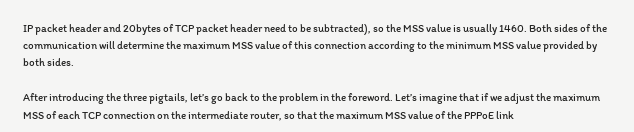IP packet header and 20bytes of TCP packet header need to be subtracted), so the MSS value is usually 1460. Both sides of the communication will determine the maximum MSS value of this connection according to the minimum MSS value provided by both sides.

After introducing the three pigtails, let’s go back to the problem in the foreword. Let’s imagine that if we adjust the maximum MSS of each TCP connection on the intermediate router, so that the maximum MSS value of the PPPoE link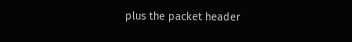plus the packet header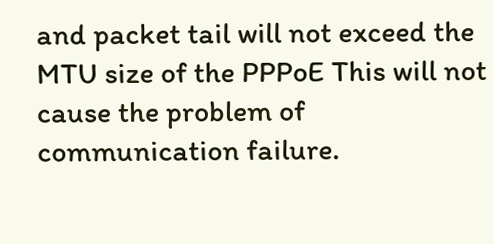and packet tail will not exceed the MTU size of the PPPoE This will not cause the problem of communication failure.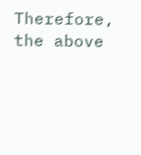Therefore, the above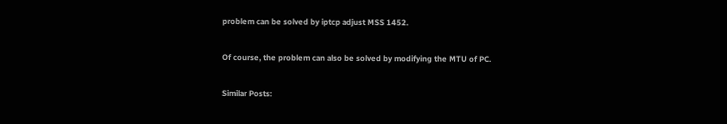problem can be solved by iptcp adjust MSS 1452.

Of course, the problem can also be solved by modifying the MTU of PC.

Similar Posts: